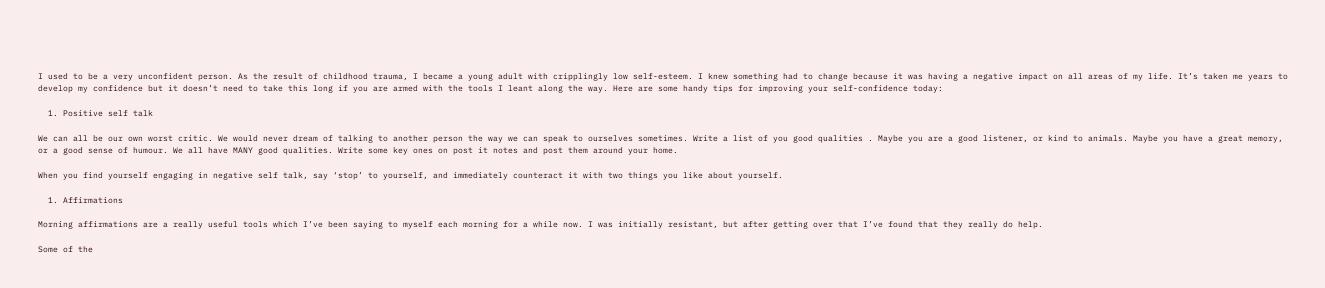I used to be a very unconfident person. As the result of childhood trauma, I became a young adult with cripplingly low self-esteem. I knew something had to change because it was having a negative impact on all areas of my life. It’s taken me years to develop my confidence but it doesn’t need to take this long if you are armed with the tools I leant along the way. Here are some handy tips for improving your self-confidence today:

  1. Positive self talk

We can all be our own worst critic. We would never dream of talking to another person the way we can speak to ourselves sometimes. Write a list of you good qualities . Maybe you are a good listener, or kind to animals. Maybe you have a great memory, or a good sense of humour. We all have MANY good qualities. Write some key ones on post it notes and post them around your home.

When you find yourself engaging in negative self talk, say ‘stop’ to yourself, and immediately counteract it with two things you like about yourself.

  1. Affirmations

Morning affirmations are a really useful tools which I’ve been saying to myself each morning for a while now. I was initially resistant, but after getting over that I’ve found that they really do help.

Some of the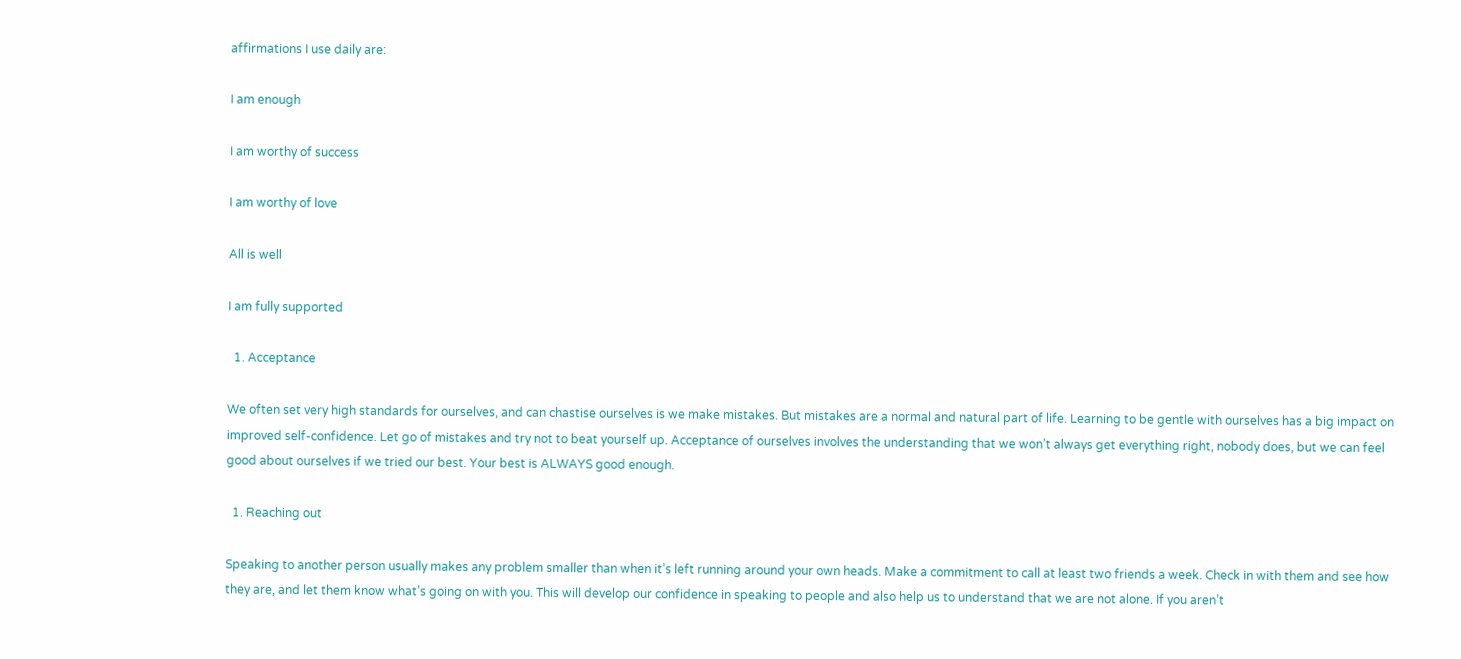affirmations I use daily are:

I am enough

I am worthy of success

I am worthy of love

All is well

I am fully supported

  1. Acceptance

We often set very high standards for ourselves, and can chastise ourselves is we make mistakes. But mistakes are a normal and natural part of life. Learning to be gentle with ourselves has a big impact on improved self-confidence. Let go of mistakes and try not to beat yourself up. Acceptance of ourselves involves the understanding that we won’t always get everything right, nobody does, but we can feel good about ourselves if we tried our best. Your best is ALWAYS good enough.

  1. Reaching out

Speaking to another person usually makes any problem smaller than when it’s left running around your own heads. Make a commitment to call at least two friends a week. Check in with them and see how they are, and let them know what’s going on with you. This will develop our confidence in speaking to people and also help us to understand that we are not alone. If you aren’t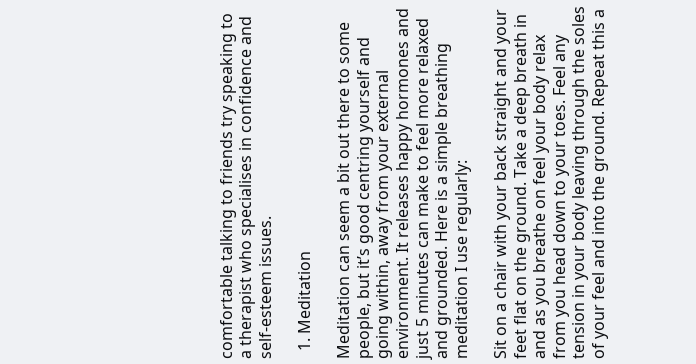comfortable talking to friends try speaking to a therapist who specialises in confidence and self-esteem issues.

  1. Meditation

Meditation can seem a bit out there to some people, but it’s good centring yourself and going within, away from your external environment. It releases happy hormones and just 5 minutes can make to feel more relaxed and grounded. Here is a simple breathing meditation I use regularly:

Sit on a chair with your back straight and your feet flat on the ground. Take a deep breath in and as you breathe on feel your body relax from you head down to your toes. Feel any tension in your body leaving through the soles of your feel and into the ground. Repeat this a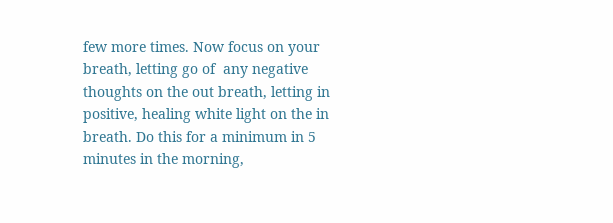few more times. Now focus on your breath, letting go of  any negative thoughts on the out breath, letting in positive, healing white light on the in breath. Do this for a minimum in 5 minutes in the morning,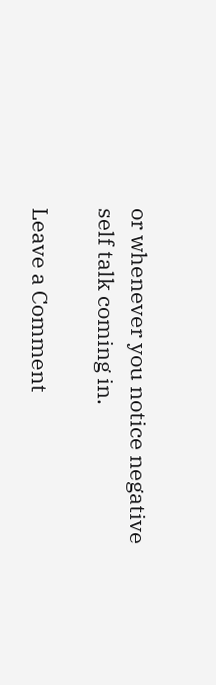or whenever you notice negative self talk coming in.

Leave a Comment